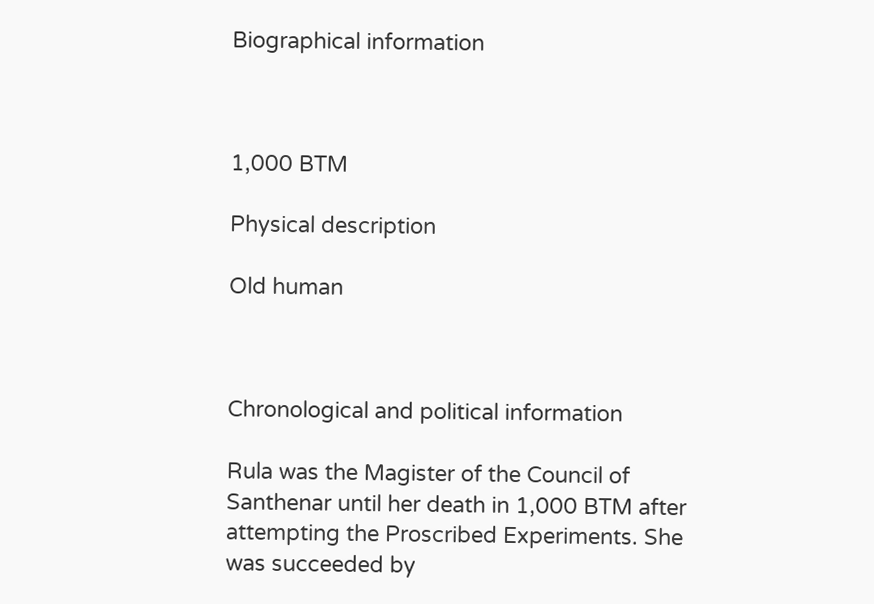Biographical information



1,000 BTM

Physical description

Old human



Chronological and political information

Rula was the Magister of the Council of Santhenar until her death in 1,000 BTM after attempting the Proscribed Experiments. She was succeeded by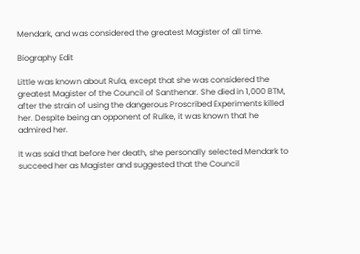Mendark, and was considered the greatest Magister of all time.

Biography Edit

Little was known about Rula, except that she was considered the greatest Magister of the Council of Santhenar. She died in 1,000 BTM, after the strain of using the dangerous Proscribed Experiments killed her. Despite being an opponent of Rulke, it was known that he admired her.

It was said that before her death, she personally selected Mendark to succeed her as Magister and suggested that the Council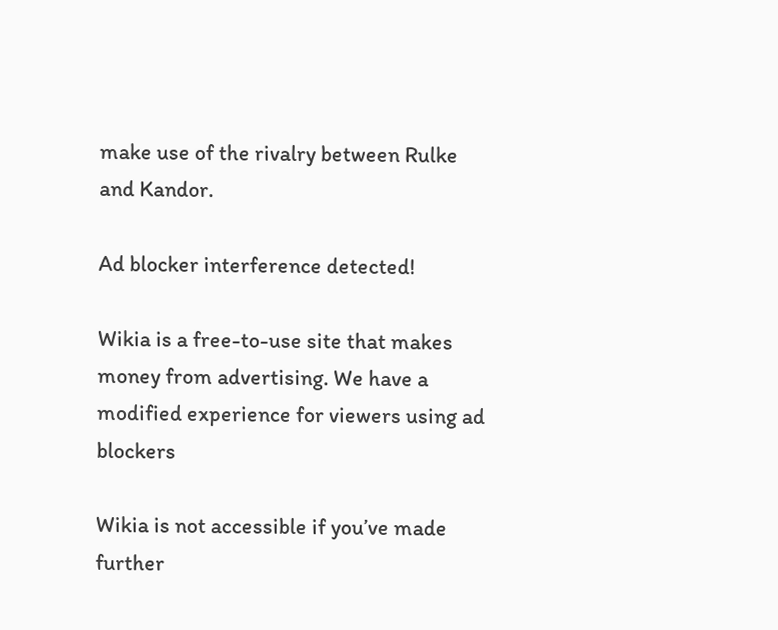make use of the rivalry between Rulke and Kandor.

Ad blocker interference detected!

Wikia is a free-to-use site that makes money from advertising. We have a modified experience for viewers using ad blockers

Wikia is not accessible if you’ve made further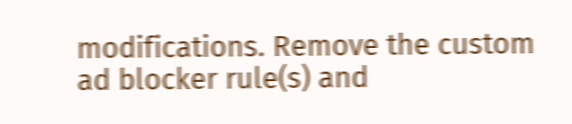modifications. Remove the custom ad blocker rule(s) and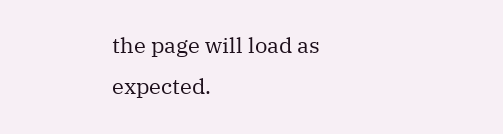the page will load as expected.